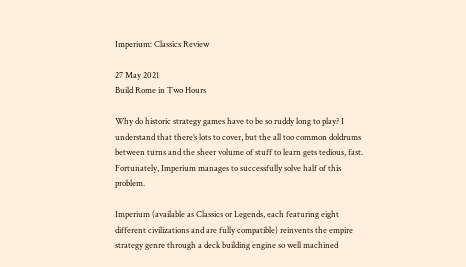Imperium: Classics Review

27 May 2021
Build Rome in Two Hours

Why do historic strategy games have to be so ruddy long to play? I understand that there’s lots to cover, but the all too common doldrums between turns and the sheer volume of stuff to learn gets tedious, fast. Fortunately, Imperium manages to successfully solve half of this problem.

Imperium (available as Classics or Legends, each featuring eight different civilizations and are fully compatible) reinvents the empire strategy genre through a deck building engine so well machined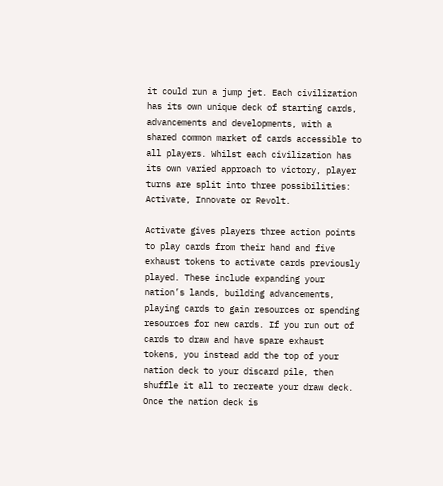it could run a jump jet. Each civilization has its own unique deck of starting cards, advancements and developments, with a shared common market of cards accessible to all players. Whilst each civilization has its own varied approach to victory, player turns are split into three possibilities: Activate, Innovate or Revolt.

Activate gives players three action points to play cards from their hand and five exhaust tokens to activate cards previously played. These include expanding your nation’s lands, building advancements, playing cards to gain resources or spending resources for new cards. If you run out of cards to draw and have spare exhaust tokens, you instead add the top of your nation deck to your discard pile, then shuffle it all to recreate your draw deck. Once the nation deck is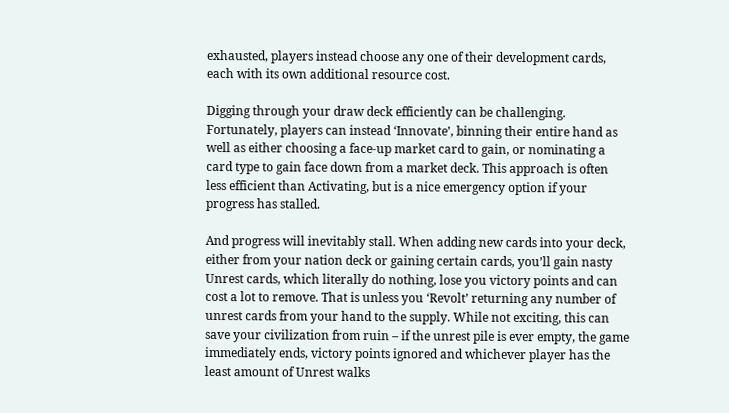exhausted, players instead choose any one of their development cards, each with its own additional resource cost.

Digging through your draw deck efficiently can be challenging. Fortunately, players can instead ‘Innovate’, binning their entire hand as well as either choosing a face-up market card to gain, or nominating a card type to gain face down from a market deck. This approach is often less efficient than Activating, but is a nice emergency option if your progress has stalled.

And progress will inevitably stall. When adding new cards into your deck, either from your nation deck or gaining certain cards, you’ll gain nasty Unrest cards, which literally do nothing, lose you victory points and can cost a lot to remove. That is unless you ‘Revolt’ returning any number of unrest cards from your hand to the supply. While not exciting, this can save your civilization from ruin – if the unrest pile is ever empty, the game immediately ends, victory points ignored and whichever player has the least amount of Unrest walks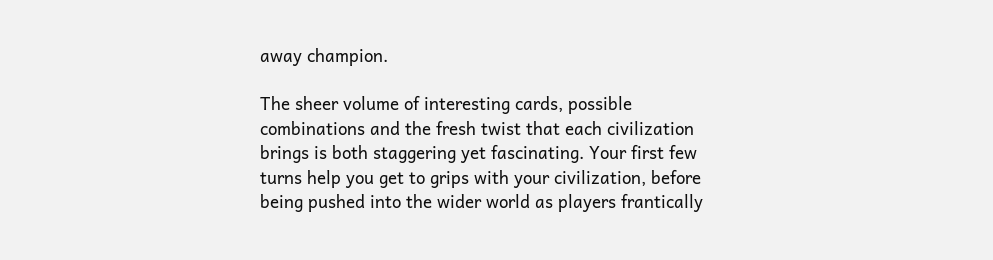away champion.

The sheer volume of interesting cards, possible combinations and the fresh twist that each civilization brings is both staggering yet fascinating. Your first few turns help you get to grips with your civilization, before being pushed into the wider world as players frantically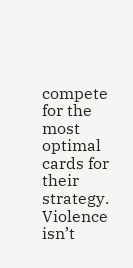compete for the most optimal cards for their strategy. Violence isn’t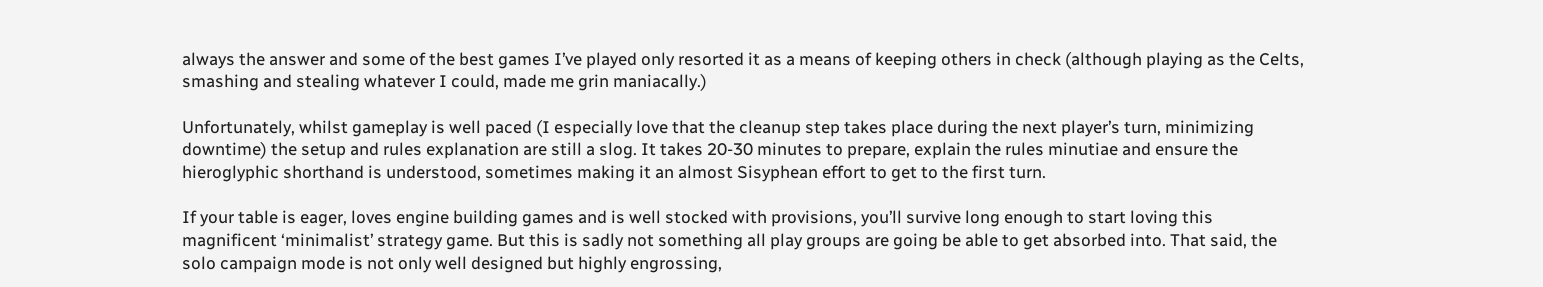always the answer and some of the best games I’ve played only resorted it as a means of keeping others in check (although playing as the Celts, smashing and stealing whatever I could, made me grin maniacally.)

Unfortunately, whilst gameplay is well paced (I especially love that the cleanup step takes place during the next player’s turn, minimizing downtime) the setup and rules explanation are still a slog. It takes 20-30 minutes to prepare, explain the rules minutiae and ensure the hieroglyphic shorthand is understood, sometimes making it an almost Sisyphean effort to get to the first turn.

If your table is eager, loves engine building games and is well stocked with provisions, you’ll survive long enough to start loving this magnificent ‘minimalist’ strategy game. But this is sadly not something all play groups are going be able to get absorbed into. That said, the solo campaign mode is not only well designed but highly engrossing,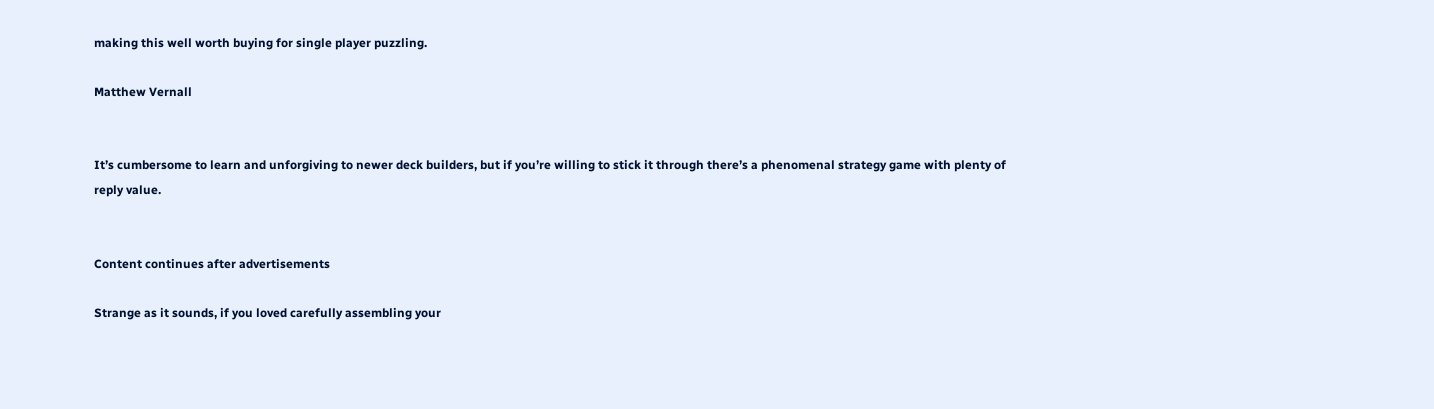making this well worth buying for single player puzzling.

Matthew Vernall


It’s cumbersome to learn and unforgiving to newer deck builders, but if you’re willing to stick it through there’s a phenomenal strategy game with plenty of reply value.


Content continues after advertisements

Strange as it sounds, if you loved carefully assembling your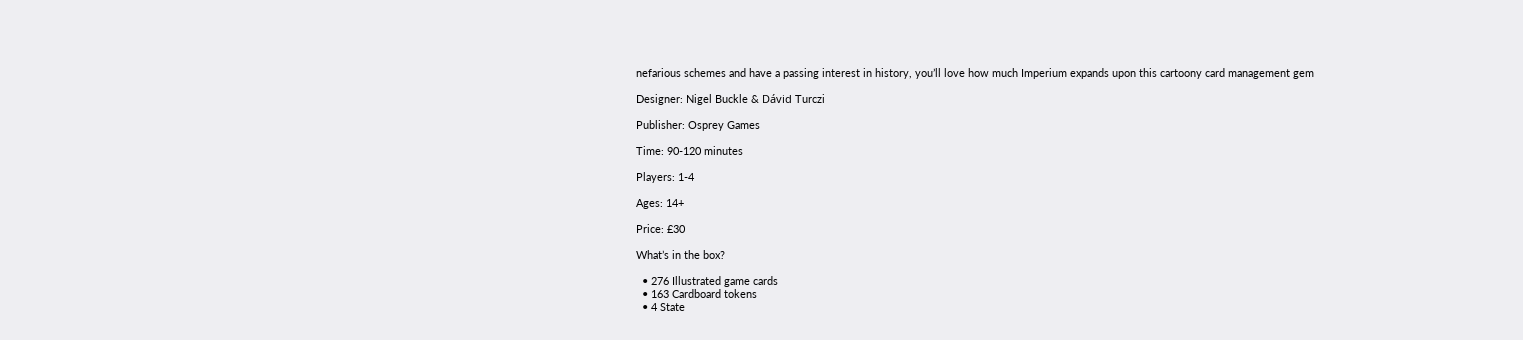nefarious schemes and have a passing interest in history, you’ll love how much Imperium expands upon this cartoony card management gem

Designer: Nigel Buckle & Dávid Turczi

Publisher: Osprey Games

Time: 90-120 minutes

Players: 1-4

Ages: 14+

Price: £30

What’s in the box?

  • 276 Illustrated game cards
  • 163 Cardboard tokens
  • 4 State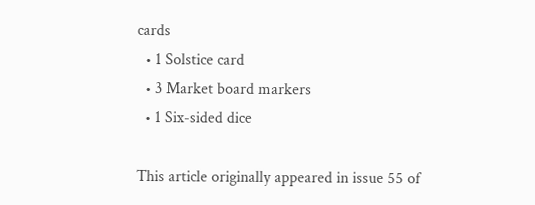cards
  • 1 Solstice card
  • 3 Market board markers
  • 1 Six-sided dice

This article originally appeared in issue 55 of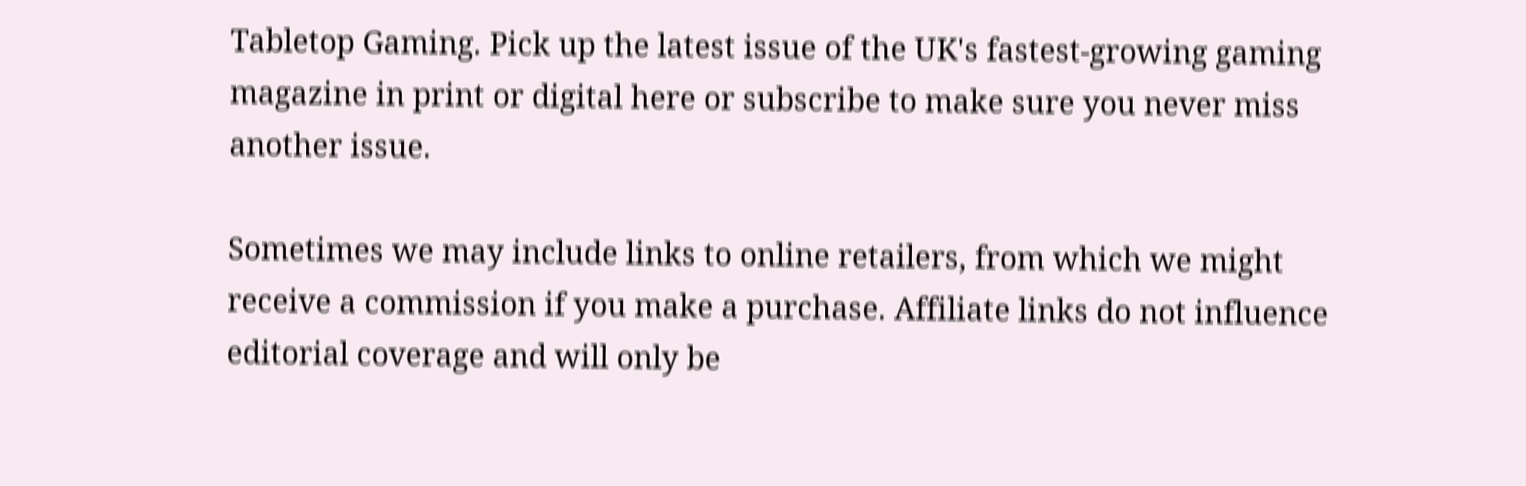Tabletop Gaming. Pick up the latest issue of the UK's fastest-growing gaming magazine in print or digital here or subscribe to make sure you never miss another issue.

Sometimes we may include links to online retailers, from which we might receive a commission if you make a purchase. Affiliate links do not influence editorial coverage and will only be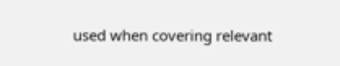used when covering relevant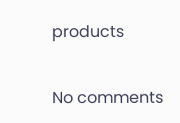products


No comments